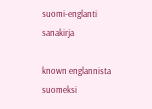suomi-englanti sanakirja

known englannista suomeksi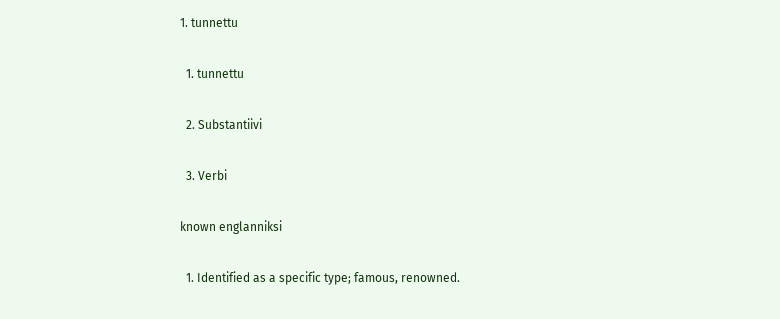1. tunnettu

  1. tunnettu

  2. Substantiivi

  3. Verbi

known englanniksi

  1. Identified as a specific type; famous, renowned.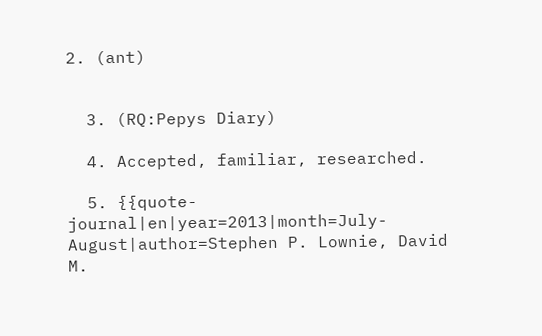2. (ant)


  3. (RQ:Pepys Diary)

  4. Accepted, familiar, researched.

  5. {{quote-journal|en|year=2013|month=July-August|author=Stephen P. Lownie, David M.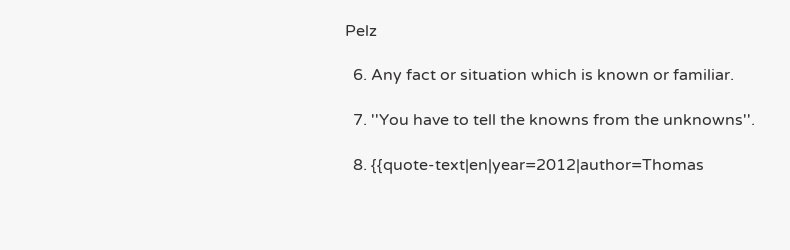Pelz

  6. Any fact or situation which is known or familiar.

  7. ''You have to tell the knowns from the unknowns''.

  8. {{quote-text|en|year=2012|author=Thomas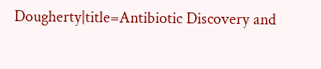Dougherty|title=Antibiotic Discovery and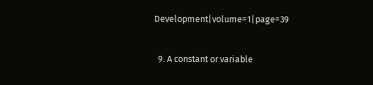Development|volume=1|page=39

  9. A constant or variable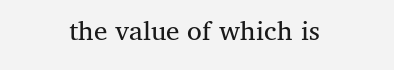the value of which is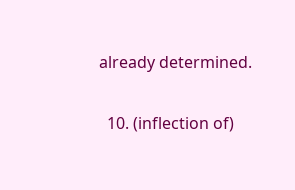already determined.

  10. (inflection of)